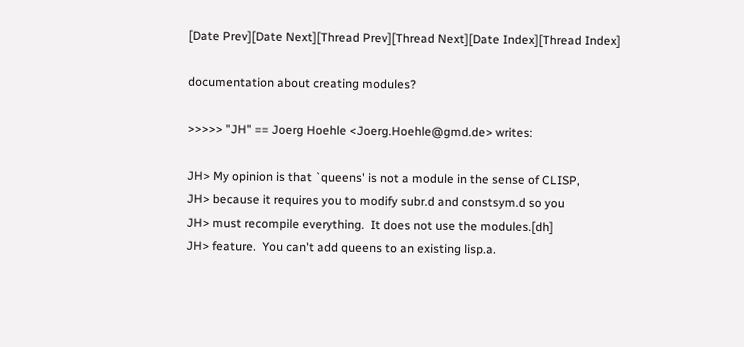[Date Prev][Date Next][Thread Prev][Thread Next][Date Index][Thread Index]

documentation about creating modules?

>>>>> "JH" == Joerg Hoehle <Joerg.Hoehle@gmd.de> writes:

JH> My opinion is that `queens' is not a module in the sense of CLISP,
JH> because it requires you to modify subr.d and constsym.d so you
JH> must recompile everything.  It does not use the modules.[dh]
JH> feature.  You can't add queens to an existing lisp.a.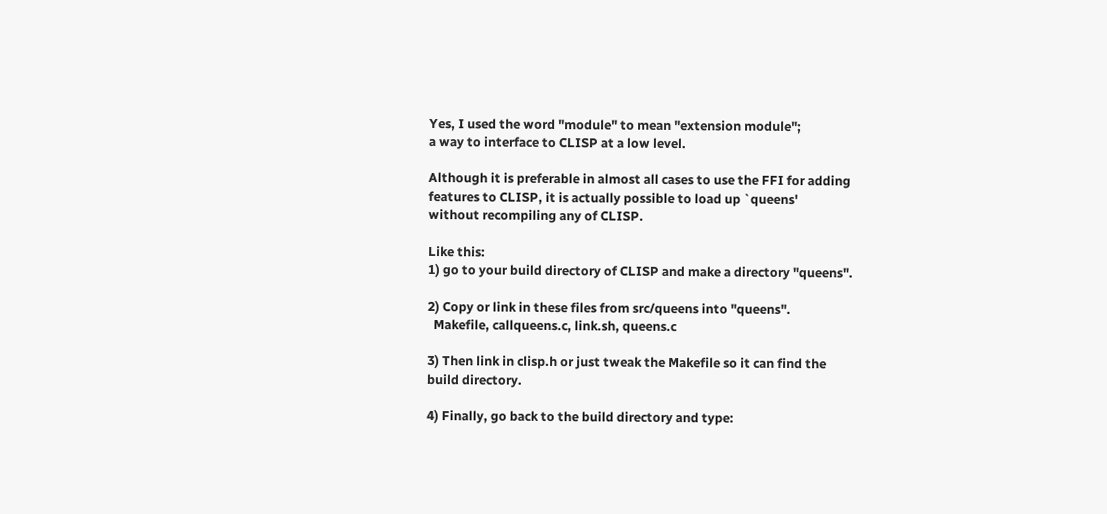Yes, I used the word "module" to mean "extension module";
a way to interface to CLISP at a low level.

Although it is preferable in almost all cases to use the FFI for adding
features to CLISP, it is actually possible to load up `queens'
without recompiling any of CLISP.

Like this:
1) go to your build directory of CLISP and make a directory "queens".

2) Copy or link in these files from src/queens into "queens".
  Makefile, callqueens.c, link.sh, queens.c

3) Then link in clisp.h or just tweak the Makefile so it can find the
build directory.

4) Finally, go back to the build directory and type: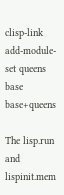clisp-link add-module-set queens base base+queens

The lisp.run and lispinit.mem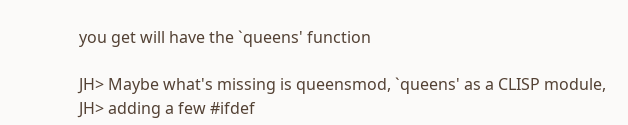you get will have the `queens' function

JH> Maybe what's missing is queensmod, `queens' as a CLISP module,
JH> adding a few #ifdef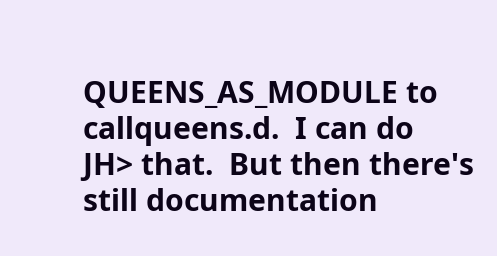QUEENS_AS_MODULE to callqueens.d.  I can do
JH> that.  But then there's still documentation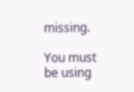missing.

You must be using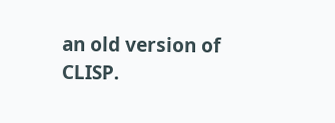an old version of CLISP.